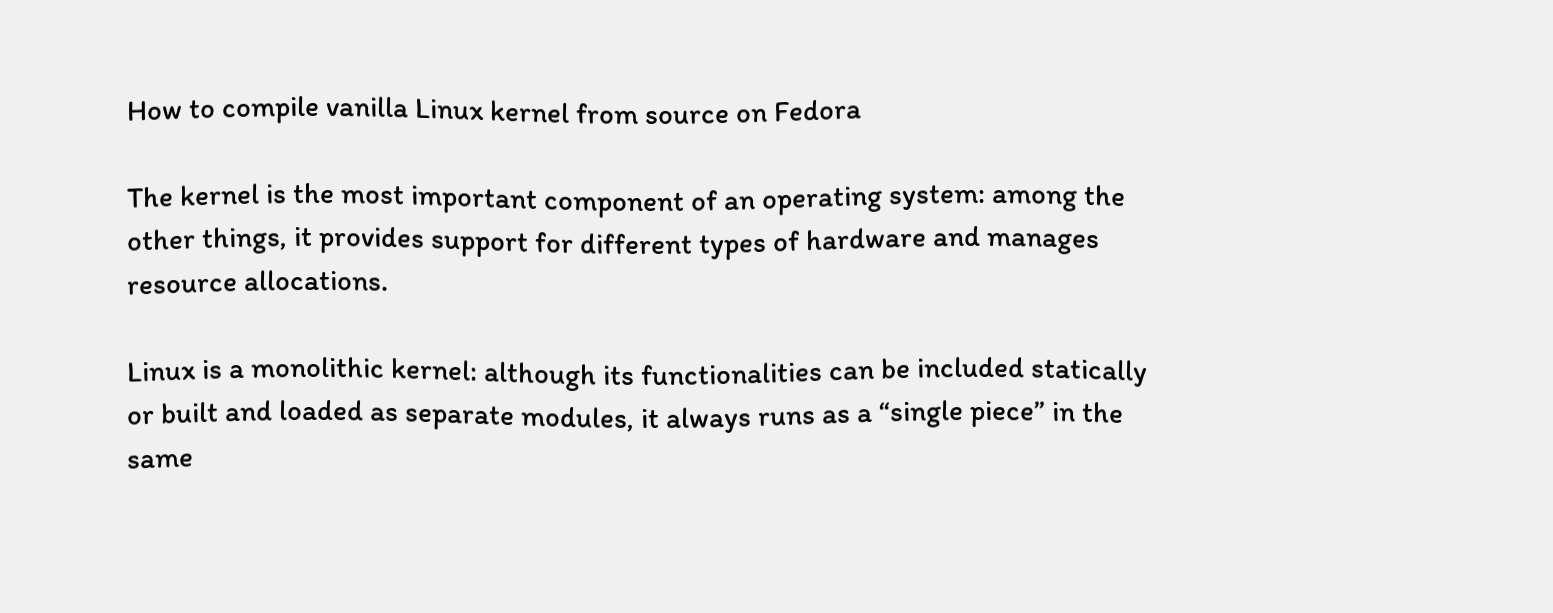How to compile vanilla Linux kernel from source on Fedora

The kernel is the most important component of an operating system: among the other things, it provides support for different types of hardware and manages resource allocations.

Linux is a monolithic kernel: although its functionalities can be included statically or built and loaded as separate modules, it always runs as a “single piece” in the same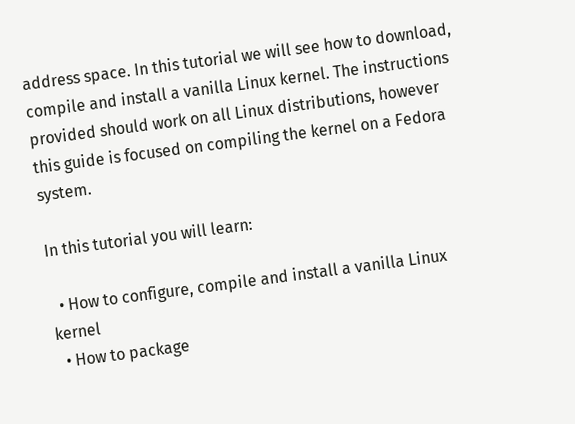address space. In this tutorial we will see how to download, compile and install a vanilla Linux kernel. The instructions provided should work on all Linux distributions, however this guide is focused on compiling the kernel on a Fedora system.

In this tutorial you will learn:

  • How to configure, compile and install a vanilla Linux kernel
  • How to package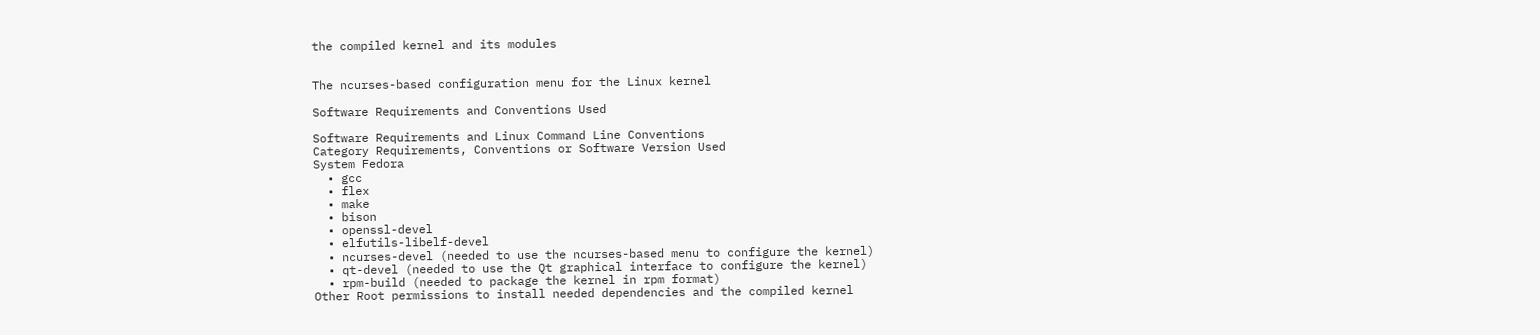the compiled kernel and its modules


The ncurses-based configuration menu for the Linux kernel

Software Requirements and Conventions Used

Software Requirements and Linux Command Line Conventions
Category Requirements, Conventions or Software Version Used
System Fedora
  • gcc
  • flex
  • make
  • bison
  • openssl-devel
  • elfutils-libelf-devel
  • ncurses-devel (needed to use the ncurses-based menu to configure the kernel)
  • qt-devel (needed to use the Qt graphical interface to configure the kernel)
  • rpm-build (needed to package the kernel in rpm format)
Other Root permissions to install needed dependencies and the compiled kernel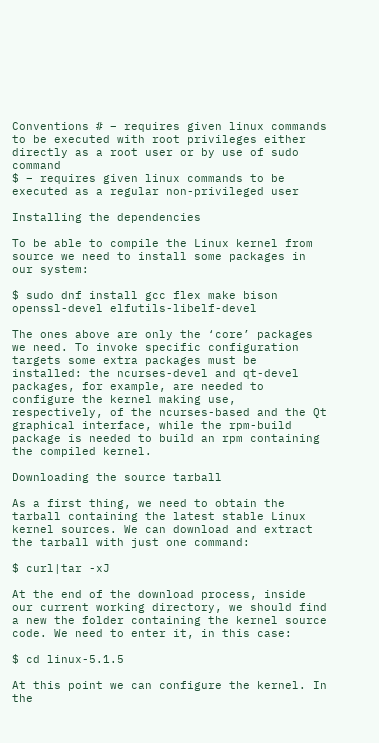Conventions # – requires given linux commands to be executed with root privileges either directly as a root user or by use of sudo command
$ – requires given linux commands to be executed as a regular non-privileged user

Installing the dependencies

To be able to compile the Linux kernel from source we need to install some packages in our system:

$ sudo dnf install gcc flex make bison openssl-devel elfutils-libelf-devel

The ones above are only the ‘core’ packages we need. To invoke specific configuration targets some extra packages must be installed: the ncurses-devel and qt-devel packages, for example, are needed to configure the kernel making use, respectively, of the ncurses-based and the Qt graphical interface, while the rpm-build package is needed to build an rpm containing the compiled kernel.

Downloading the source tarball

As a first thing, we need to obtain the tarball containing the latest stable Linux kernel sources. We can download and extract the tarball with just one command:

$ curl|tar -xJ

At the end of the download process, inside our current working directory, we should find a new the folder containing the kernel source code. We need to enter it, in this case:

$ cd linux-5.1.5

At this point we can configure the kernel. In the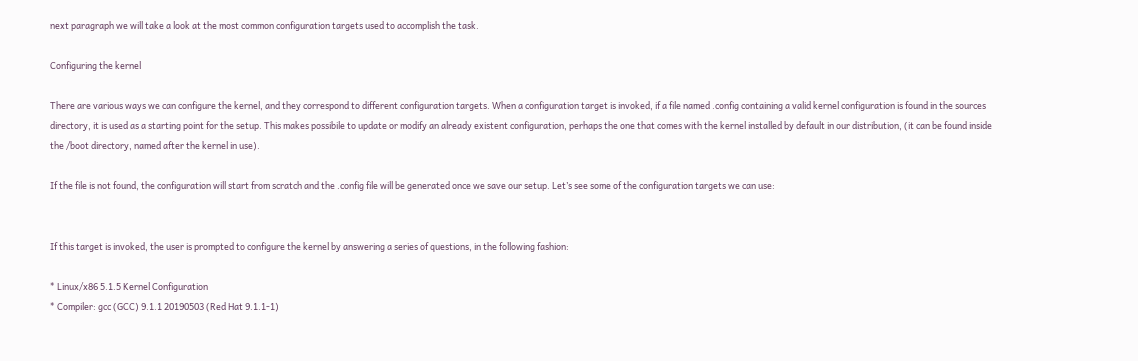next paragraph we will take a look at the most common configuration targets used to accomplish the task.

Configuring the kernel

There are various ways we can configure the kernel, and they correspond to different configuration targets. When a configuration target is invoked, if a file named .config containing a valid kernel configuration is found in the sources directory, it is used as a starting point for the setup. This makes possibile to update or modify an already existent configuration, perhaps the one that comes with the kernel installed by default in our distribution, (it can be found inside the /boot directory, named after the kernel in use).

If the file is not found, the configuration will start from scratch and the .config file will be generated once we save our setup. Let’s see some of the configuration targets we can use:


If this target is invoked, the user is prompted to configure the kernel by answering a series of questions, in the following fashion:

* Linux/x86 5.1.5 Kernel Configuration
* Compiler: gcc (GCC) 9.1.1 20190503 (Red Hat 9.1.1-1)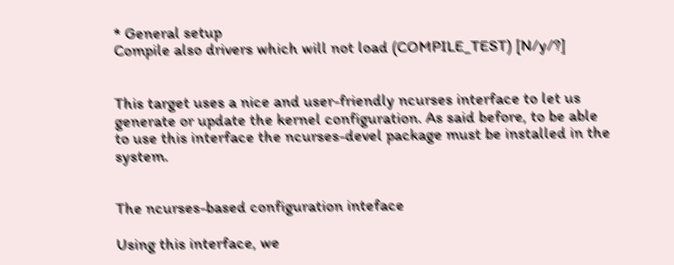* General setup
Compile also drivers which will not load (COMPILE_TEST) [N/y/?]


This target uses a nice and user-friendly ncurses interface to let us generate or update the kernel configuration. As said before, to be able to use this interface the ncurses-devel package must be installed in the system.


The ncurses-based configuration inteface

Using this interface, we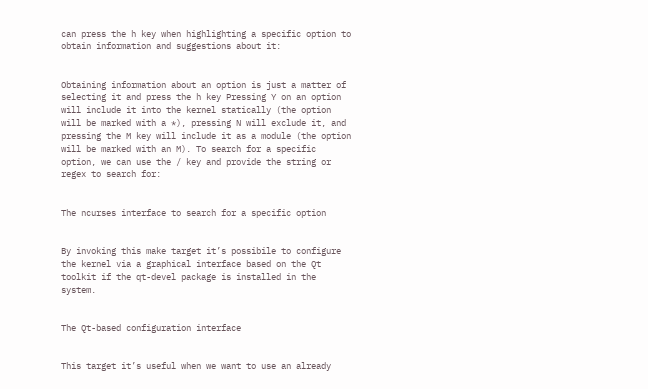can press the h key when highlighting a specific option to obtain information and suggestions about it:


Obtaining information about an option is just a matter of selecting it and press the h key Pressing Y on an option will include it into the kernel statically (the option will be marked with a *), pressing N will exclude it, and pressing the M key will include it as a module (the option will be marked with an M). To search for a specific option, we can use the / key and provide the string or regex to search for:


The ncurses interface to search for a specific option


By invoking this make target it’s possibile to configure the kernel via a graphical interface based on the Qt toolkit if the qt-devel package is installed in the system.


The Qt-based configuration interface


This target it’s useful when we want to use an already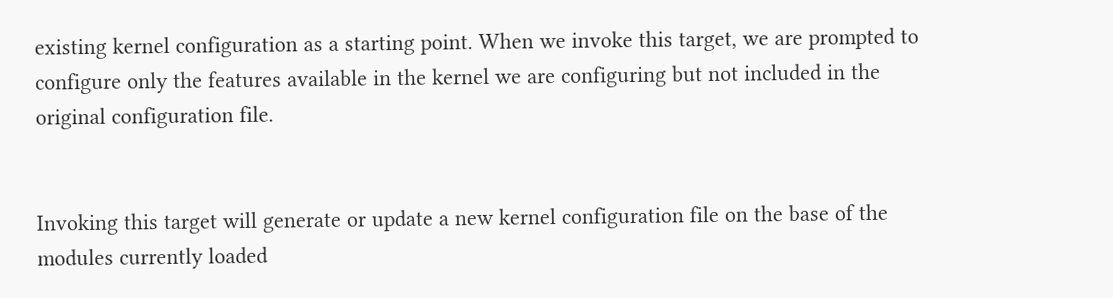existing kernel configuration as a starting point. When we invoke this target, we are prompted to configure only the features available in the kernel we are configuring but not included in the original configuration file.


Invoking this target will generate or update a new kernel configuration file on the base of the modules currently loaded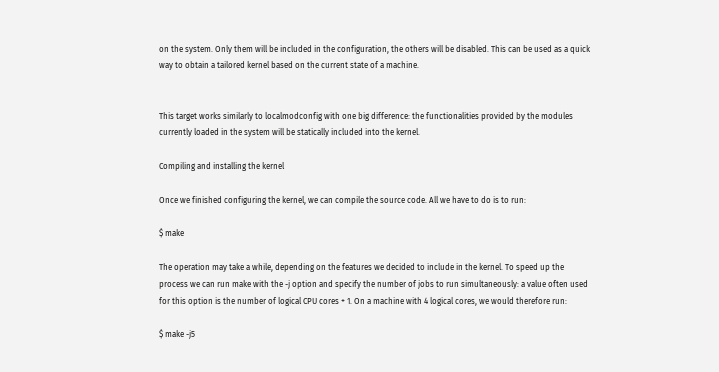on the system. Only them will be included in the configuration, the others will be disabled. This can be used as a quick way to obtain a tailored kernel based on the current state of a machine.


This target works similarly to localmodconfig with one big difference: the functionalities provided by the modules currently loaded in the system will be statically included into the kernel.

Compiling and installing the kernel

Once we finished configuring the kernel, we can compile the source code. All we have to do is to run:

$ make

The operation may take a while, depending on the features we decided to include in the kernel. To speed up the process we can run make with the -j option and specify the number of jobs to run simultaneously: a value often used for this option is the number of logical CPU cores + 1. On a machine with 4 logical cores, we would therefore run:

$ make -j5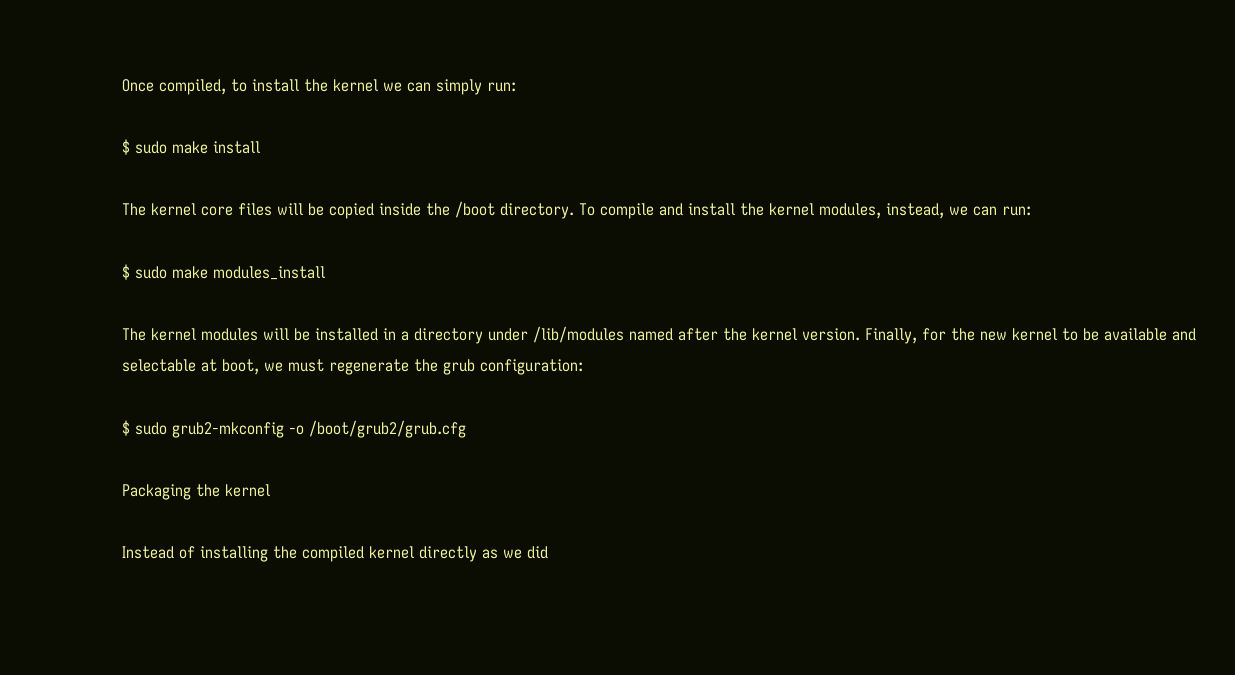Once compiled, to install the kernel we can simply run:

$ sudo make install

The kernel core files will be copied inside the /boot directory. To compile and install the kernel modules, instead, we can run:

$ sudo make modules_install

The kernel modules will be installed in a directory under /lib/modules named after the kernel version. Finally, for the new kernel to be available and selectable at boot, we must regenerate the grub configuration:

$ sudo grub2-mkconfig -o /boot/grub2/grub.cfg

Packaging the kernel

Instead of installing the compiled kernel directly as we did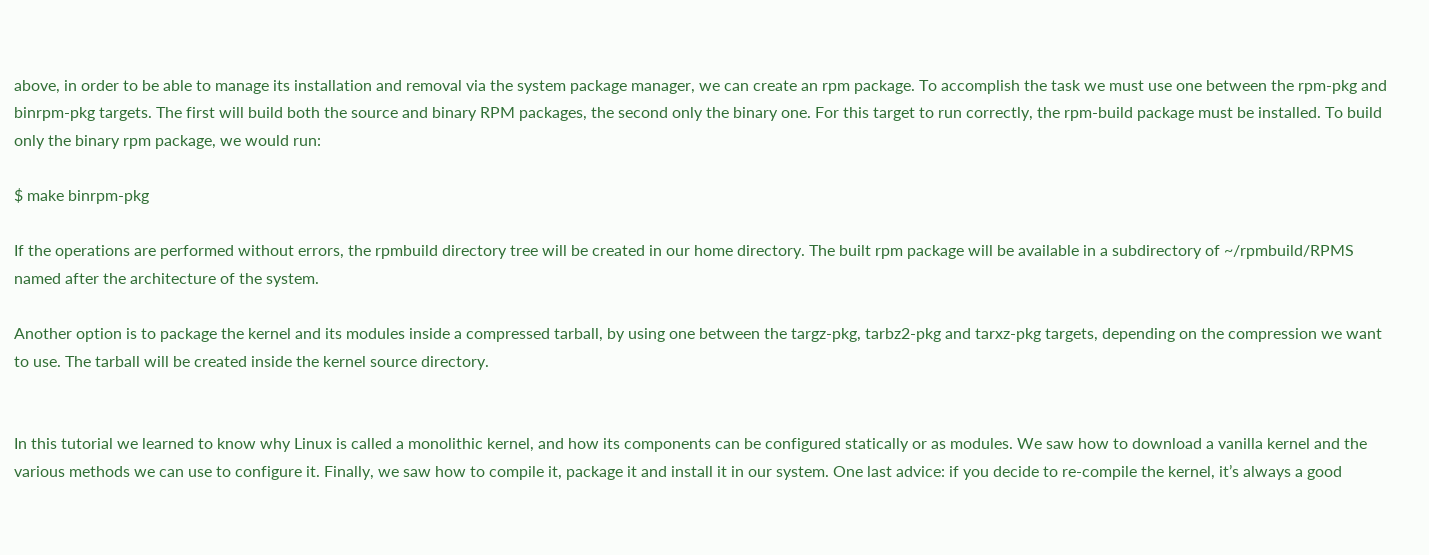above, in order to be able to manage its installation and removal via the system package manager, we can create an rpm package. To accomplish the task we must use one between the rpm-pkg and binrpm-pkg targets. The first will build both the source and binary RPM packages, the second only the binary one. For this target to run correctly, the rpm-build package must be installed. To build only the binary rpm package, we would run:

$ make binrpm-pkg

If the operations are performed without errors, the rpmbuild directory tree will be created in our home directory. The built rpm package will be available in a subdirectory of ~/rpmbuild/RPMS named after the architecture of the system.

Another option is to package the kernel and its modules inside a compressed tarball, by using one between the targz-pkg, tarbz2-pkg and tarxz-pkg targets, depending on the compression we want to use. The tarball will be created inside the kernel source directory.


In this tutorial we learned to know why Linux is called a monolithic kernel, and how its components can be configured statically or as modules. We saw how to download a vanilla kernel and the various methods we can use to configure it. Finally, we saw how to compile it, package it and install it in our system. One last advice: if you decide to re-compile the kernel, it’s always a good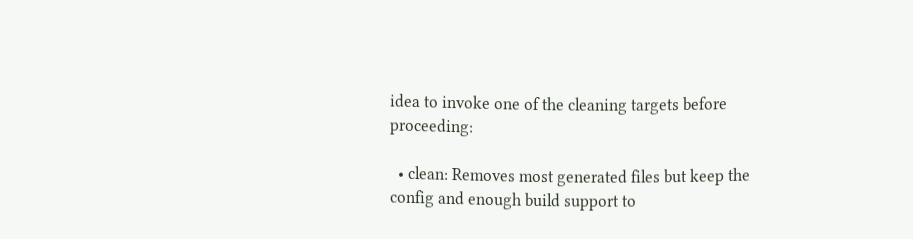idea to invoke one of the cleaning targets before proceeding:

  • clean: Removes most generated files but keep the config and enough build support to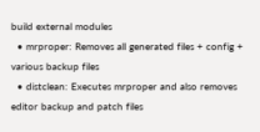build external modules
  • mrproper: Removes all generated files + config + various backup files
  • distclean: Executes mrproper and also removes editor backup and patch files